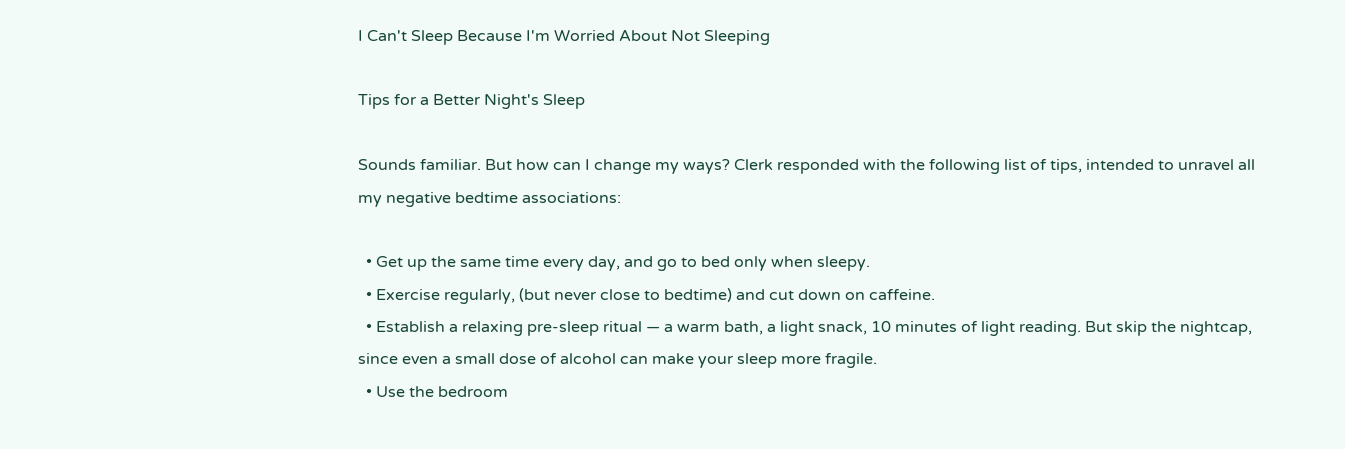I Can't Sleep Because I'm Worried About Not Sleeping

Tips for a Better Night's Sleep

Sounds familiar. But how can I change my ways? Clerk responded with the following list of tips, intended to unravel all my negative bedtime associations:

  • Get up the same time every day, and go to bed only when sleepy.
  • Exercise regularly, (but never close to bedtime) and cut down on caffeine.
  • Establish a relaxing pre-sleep ritual — a warm bath, a light snack, 10 minutes of light reading. But skip the nightcap, since even a small dose of alcohol can make your sleep more fragile.
  • Use the bedroom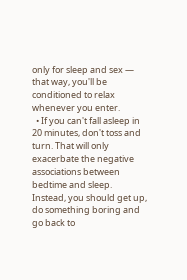only for sleep and sex — that way, you'll be conditioned to relax whenever you enter.
  • If you can't fall asleep in 20 minutes, don't toss and turn. That will only exacerbate the negative associations between bedtime and sleep. Instead, you should get up, do something boring and go back to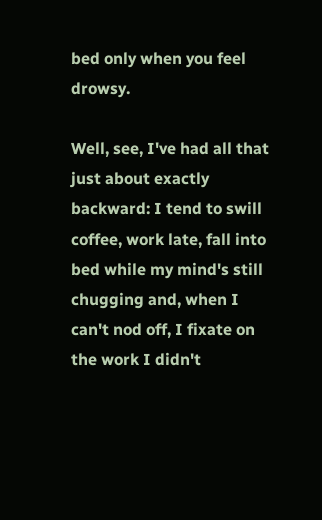bed only when you feel drowsy.

Well, see, I've had all that just about exactly backward: I tend to swill coffee, work late, fall into bed while my mind's still chugging and, when I can't nod off, I fixate on the work I didn't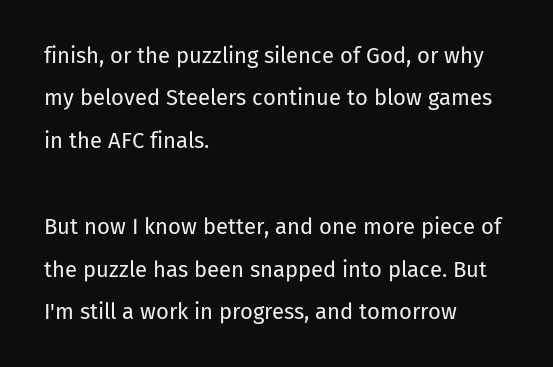finish, or the puzzling silence of God, or why my beloved Steelers continue to blow games in the AFC finals.

But now I know better, and one more piece of the puzzle has been snapped into place. But I'm still a work in progress, and tomorrow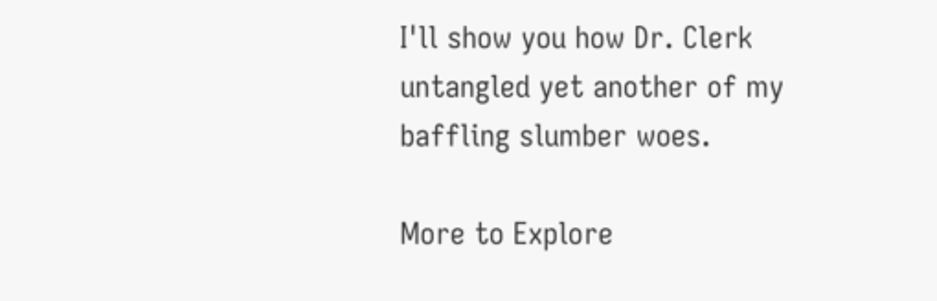I'll show you how Dr. Clerk untangled yet another of my baffling slumber woes.

More to Explore